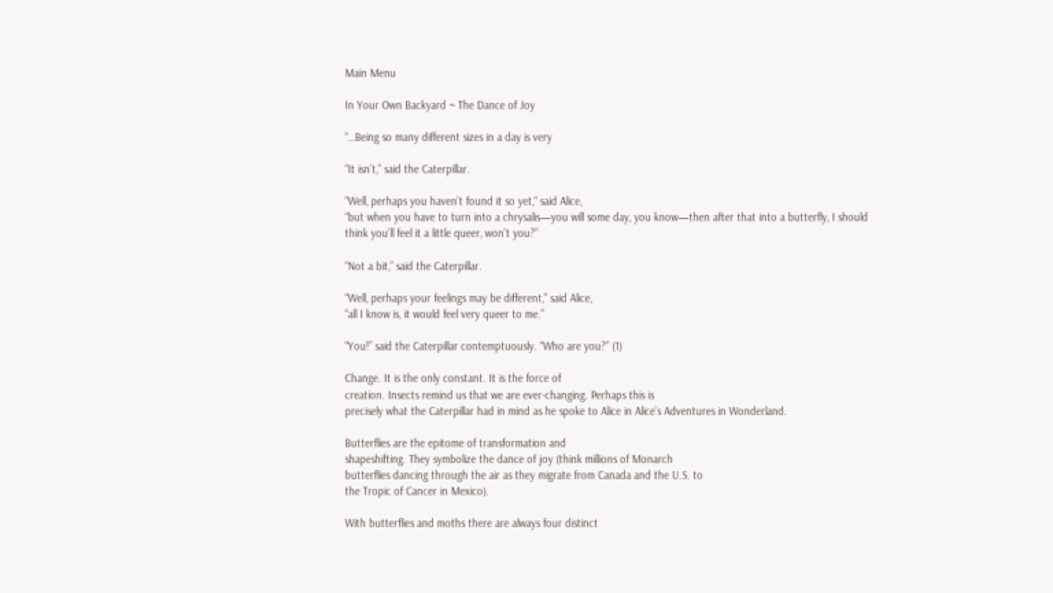Main Menu

In Your Own Backyard ~ The Dance of Joy

“…Being so many different sizes in a day is very

“It isn’t,” said the Caterpillar.

“Well, perhaps you haven’t found it so yet,“ said Alice,
“but when you have to turn into a chrysalis—you will some day, you know—then after that into a butterfly, I should
think you’ll feel it a little queer, won’t you?”

“Not a bit,” said the Caterpillar.

“Well, perhaps your feelings may be different,” said Alice,
“all I know is, it would feel very queer to me.”

“You!” said the Caterpillar contemptuously. “Who are you?” (1)

Change. It is the only constant. It is the force of
creation. Insects remind us that we are ever-changing. Perhaps this is
precisely what the Caterpillar had in mind as he spoke to Alice in Alice’s Adventures in Wonderland.

Butterflies are the epitome of transformation and
shapeshifting. They symbolize the dance of joy (think millions of Monarch
butterflies dancing through the air as they migrate from Canada and the U.S. to
the Tropic of Cancer in Mexico).

With butterflies and moths there are always four distinct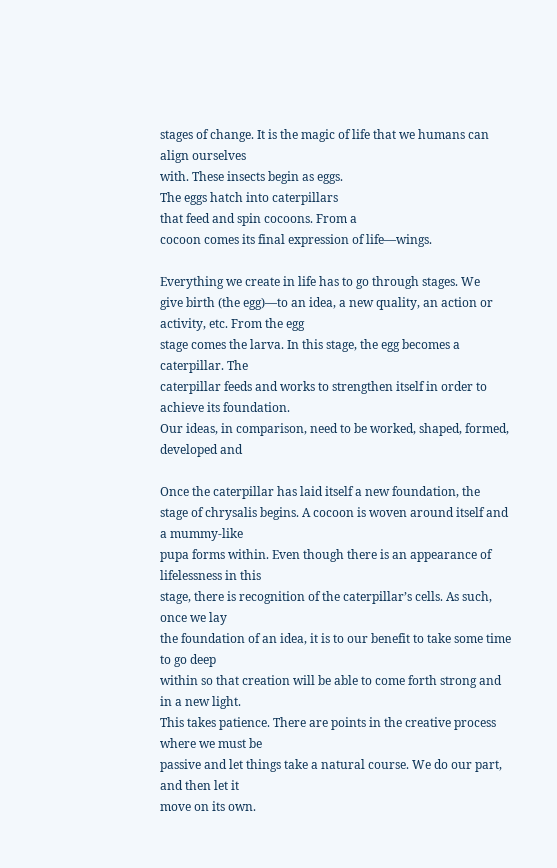stages of change. It is the magic of life that we humans can align ourselves
with. These insects begin as eggs.
The eggs hatch into caterpillars
that feed and spin cocoons. From a
cocoon comes its final expression of life—wings.

Everything we create in life has to go through stages. We
give birth (the egg)—to an idea, a new quality, an action or activity, etc. From the egg
stage comes the larva. In this stage, the egg becomes a caterpillar. The
caterpillar feeds and works to strengthen itself in order to achieve its foundation.
Our ideas, in comparison, need to be worked, shaped, formed, developed and

Once the caterpillar has laid itself a new foundation, the
stage of chrysalis begins. A cocoon is woven around itself and a mummy-like
pupa forms within. Even though there is an appearance of lifelessness in this
stage, there is recognition of the caterpillar’s cells. As such, once we lay
the foundation of an idea, it is to our benefit to take some time to go deep
within so that creation will be able to come forth strong and in a new light.
This takes patience. There are points in the creative process where we must be
passive and let things take a natural course. We do our part, and then let it
move on its own.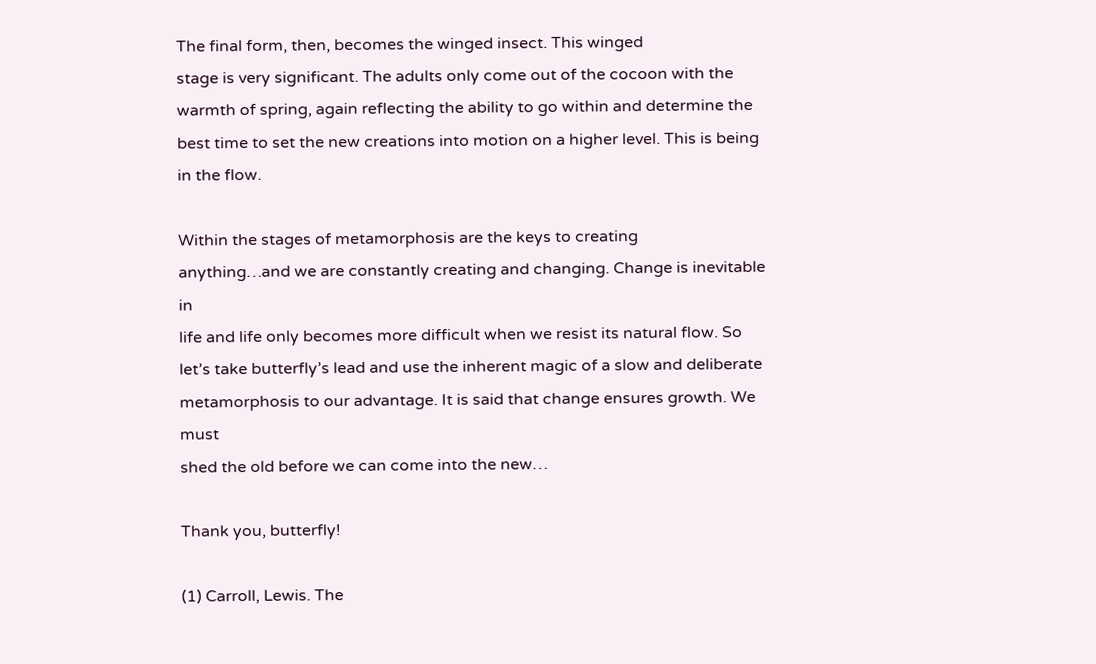The final form, then, becomes the winged insect. This winged
stage is very significant. The adults only come out of the cocoon with the
warmth of spring, again reflecting the ability to go within and determine the
best time to set the new creations into motion on a higher level. This is being
in the flow.

Within the stages of metamorphosis are the keys to creating
anything…and we are constantly creating and changing. Change is inevitable in
life and life only becomes more difficult when we resist its natural flow. So
let’s take butterfly’s lead and use the inherent magic of a slow and deliberate
metamorphosis to our advantage. It is said that change ensures growth. We must
shed the old before we can come into the new…

Thank you, butterfly!

(1) Carroll, Lewis. The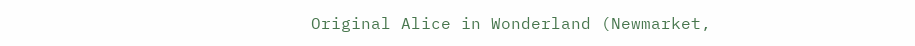Original Alice in Wonderland (Newmarket,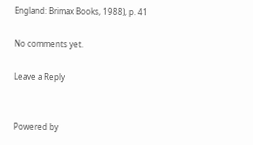England: Brimax Books, 1988), p. 41

No comments yet.

Leave a Reply


Powered by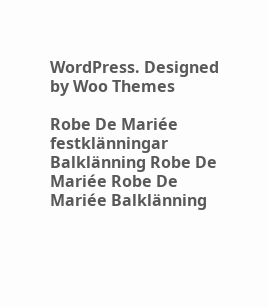WordPress. Designed by Woo Themes

Robe De Mariée festklänningar Balklänning Robe De Mariée Robe De Mariée Balklänning